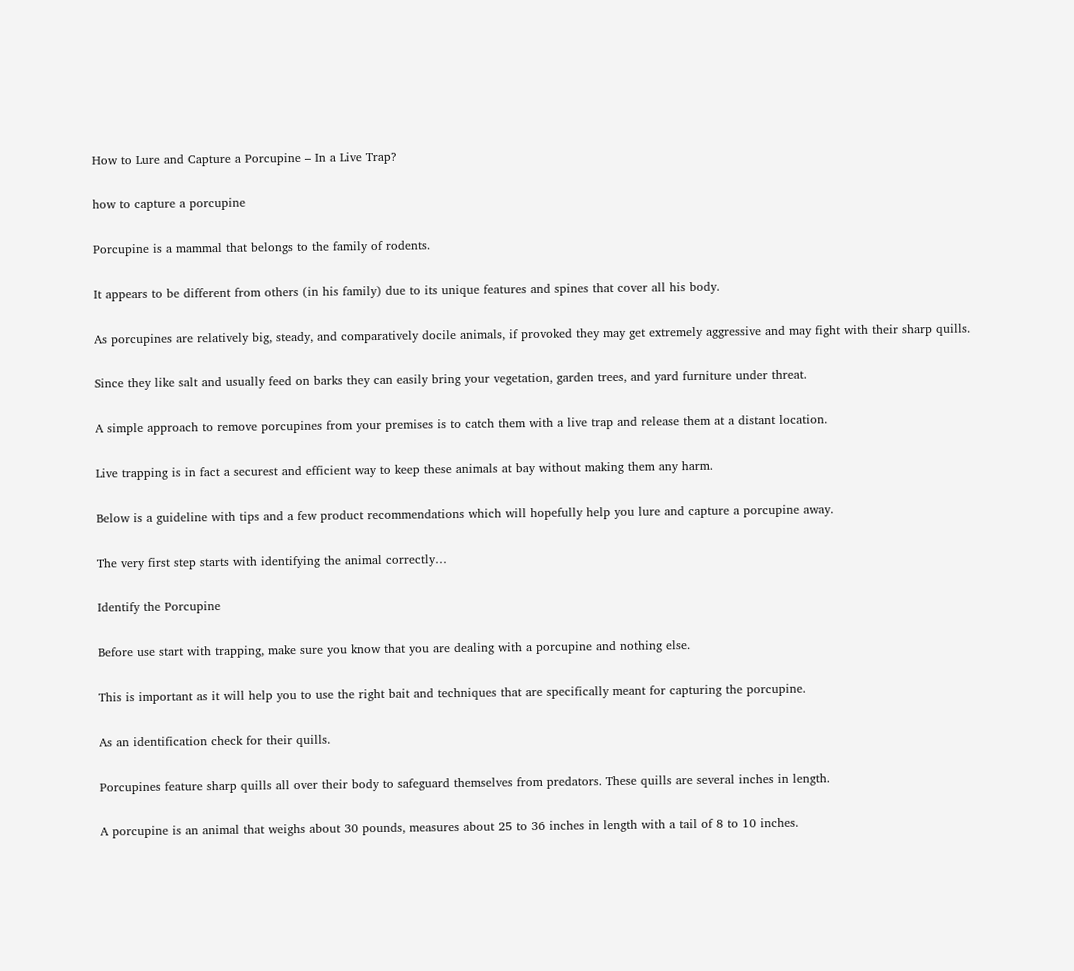How to Lure and Capture a Porcupine – In a Live Trap?

how to capture a porcupine

Porcupine is a mammal that belongs to the family of rodents.

It appears to be different from others (in his family) due to its unique features and spines that cover all his body.

As porcupines are relatively big, steady, and comparatively docile animals, if provoked they may get extremely aggressive and may fight with their sharp quills.

Since they like salt and usually feed on barks they can easily bring your vegetation, garden trees, and yard furniture under threat.

A simple approach to remove porcupines from your premises is to catch them with a live trap and release them at a distant location.

Live trapping is in fact a securest and efficient way to keep these animals at bay without making them any harm.

Below is a guideline with tips and a few product recommendations which will hopefully help you lure and capture a porcupine away.

The very first step starts with identifying the animal correctly…

Identify the Porcupine

Before use start with trapping, make sure you know that you are dealing with a porcupine and nothing else.

This is important as it will help you to use the right bait and techniques that are specifically meant for capturing the porcupine.

As an identification check for their quills.

Porcupines feature sharp quills all over their body to safeguard themselves from predators. These quills are several inches in length.

A porcupine is an animal that weighs about 30 pounds, measures about 25 to 36 inches in length with a tail of 8 to 10 inches.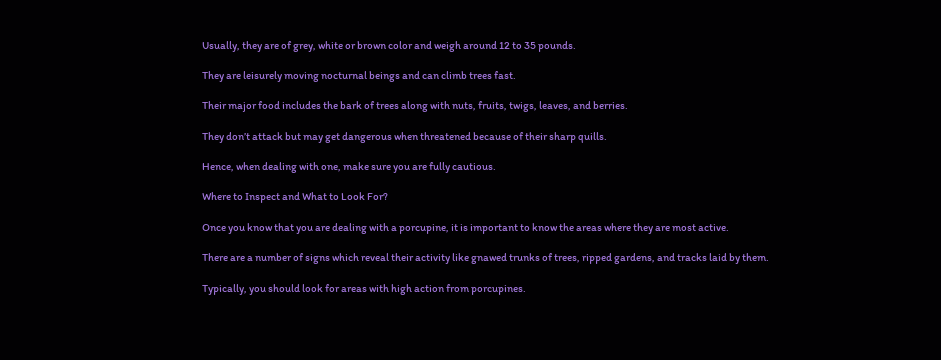Usually, they are of grey, white or brown color and weigh around 12 to 35 pounds.

They are leisurely moving nocturnal beings and can climb trees fast.

Their major food includes the bark of trees along with nuts, fruits, twigs, leaves, and berries.

They don’t attack but may get dangerous when threatened because of their sharp quills.

Hence, when dealing with one, make sure you are fully cautious.

Where to Inspect and What to Look For?

Once you know that you are dealing with a porcupine, it is important to know the areas where they are most active.

There are a number of signs which reveal their activity like gnawed trunks of trees, ripped gardens, and tracks laid by them.

Typically, you should look for areas with high action from porcupines.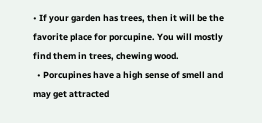• If your garden has trees, then it will be the favorite place for porcupine. You will mostly find them in trees, chewing wood.
  • Porcupines have a high sense of smell and may get attracted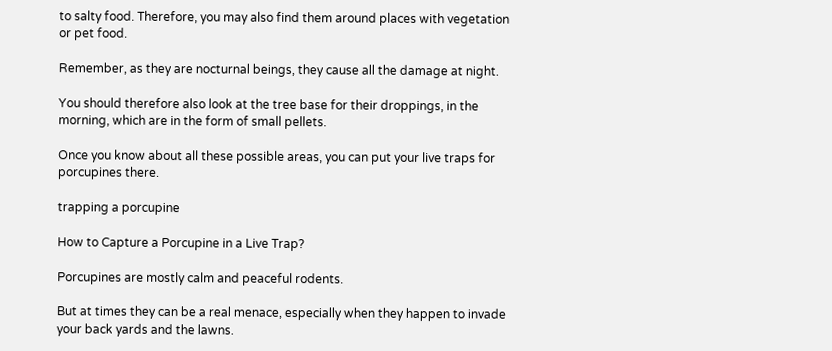to salty food. Therefore, you may also find them around places with vegetation or pet food.

Remember, as they are nocturnal beings, they cause all the damage at night.

You should therefore also look at the tree base for their droppings, in the morning, which are in the form of small pellets.

Once you know about all these possible areas, you can put your live traps for porcupines there.

trapping a porcupine

How to Capture a Porcupine in a Live Trap?

Porcupines are mostly calm and peaceful rodents.

But at times they can be a real menace, especially when they happen to invade your back yards and the lawns.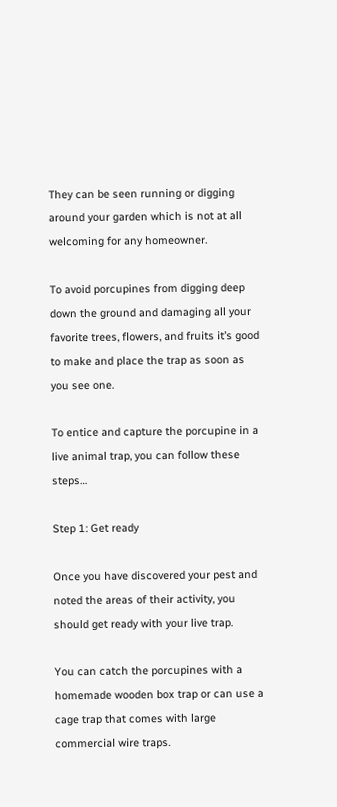They can be seen running or digging around your garden which is not at all welcoming for any homeowner.

To avoid porcupines from digging deep down the ground and damaging all your favorite trees, flowers, and fruits it’s good to make and place the trap as soon as you see one.

To entice and capture the porcupine in a live animal trap, you can follow these steps…

Step 1: Get ready

Once you have discovered your pest and noted the areas of their activity, you should get ready with your live trap.

You can catch the porcupines with a homemade wooden box trap or can use a cage trap that comes with large commercial wire traps.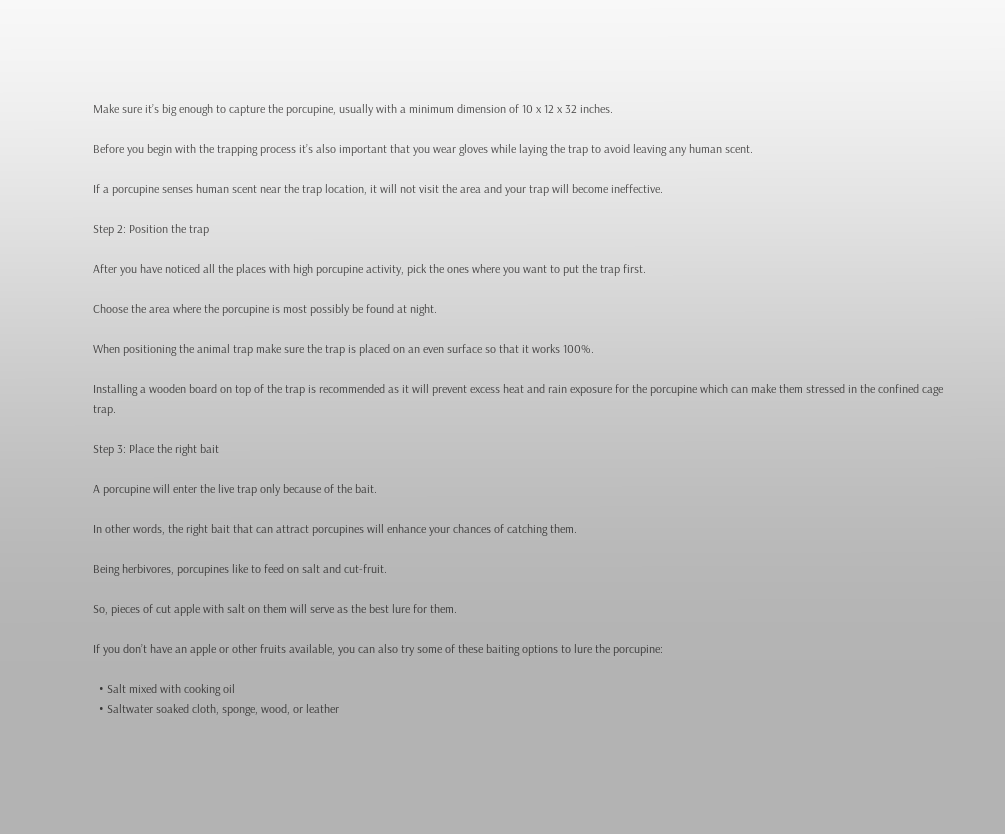Make sure it’s big enough to capture the porcupine, usually with a minimum dimension of 10 x 12 x 32 inches.

Before you begin with the trapping process it’s also important that you wear gloves while laying the trap to avoid leaving any human scent.

If a porcupine senses human scent near the trap location, it will not visit the area and your trap will become ineffective.

Step 2: Position the trap

After you have noticed all the places with high porcupine activity, pick the ones where you want to put the trap first.

Choose the area where the porcupine is most possibly be found at night.

When positioning the animal trap make sure the trap is placed on an even surface so that it works 100%.

Installing a wooden board on top of the trap is recommended as it will prevent excess heat and rain exposure for the porcupine which can make them stressed in the confined cage trap.

Step 3: Place the right bait

A porcupine will enter the live trap only because of the bait.

In other words, the right bait that can attract porcupines will enhance your chances of catching them.

Being herbivores, porcupines like to feed on salt and cut-fruit.

So, pieces of cut apple with salt on them will serve as the best lure for them.

If you don’t have an apple or other fruits available, you can also try some of these baiting options to lure the porcupine:

  • Salt mixed with cooking oil
  • Saltwater soaked cloth, sponge, wood, or leather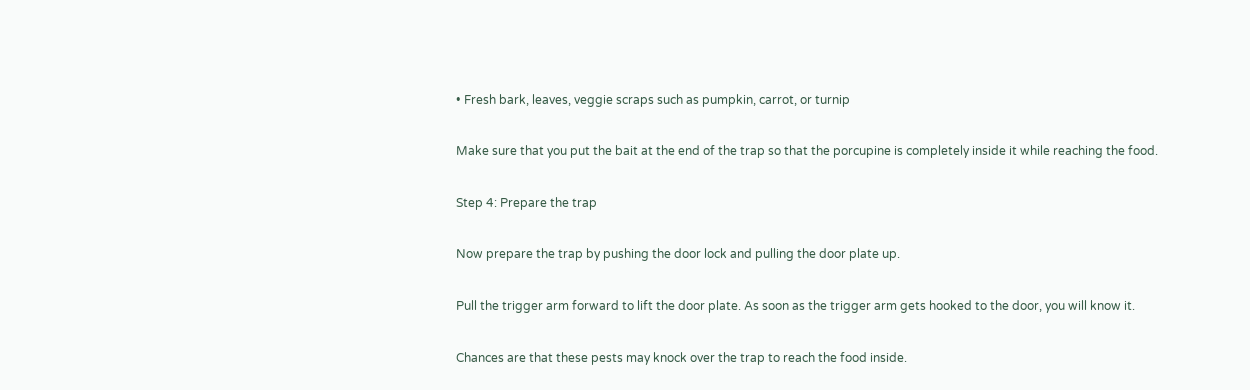• Fresh bark, leaves, veggie scraps such as pumpkin, carrot, or turnip

Make sure that you put the bait at the end of the trap so that the porcupine is completely inside it while reaching the food.

Step 4: Prepare the trap

Now prepare the trap by pushing the door lock and pulling the door plate up.

Pull the trigger arm forward to lift the door plate. As soon as the trigger arm gets hooked to the door, you will know it.

Chances are that these pests may knock over the trap to reach the food inside.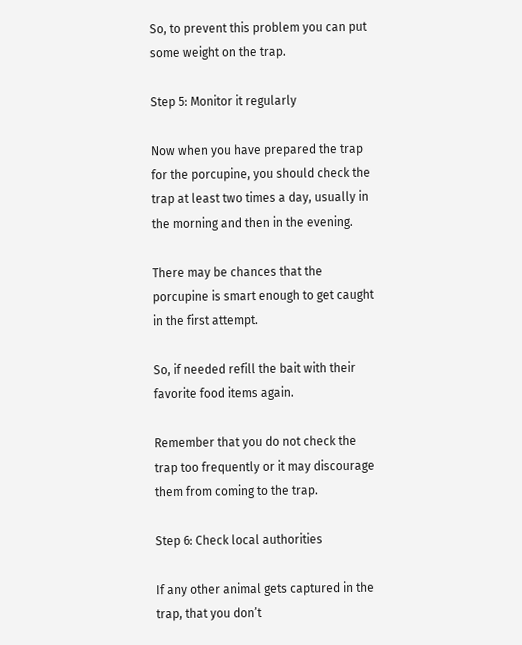So, to prevent this problem you can put some weight on the trap.

Step 5: Monitor it regularly

Now when you have prepared the trap for the porcupine, you should check the trap at least two times a day, usually in the morning and then in the evening.

There may be chances that the porcupine is smart enough to get caught in the first attempt.

So, if needed refill the bait with their favorite food items again.

Remember that you do not check the trap too frequently or it may discourage them from coming to the trap.

Step 6: Check local authorities

If any other animal gets captured in the trap, that you don’t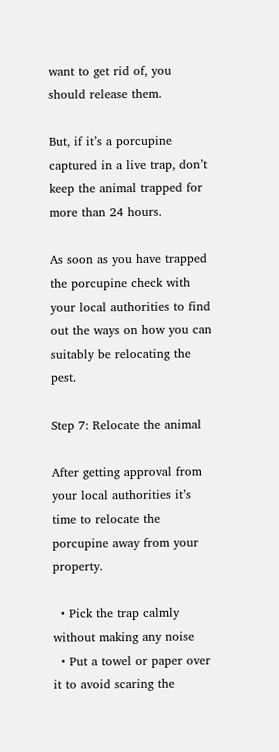want to get rid of, you should release them.

But, if it’s a porcupine captured in a live trap, don’t keep the animal trapped for more than 24 hours.

As soon as you have trapped the porcupine check with your local authorities to find out the ways on how you can suitably be relocating the pest.

Step 7: Relocate the animal

After getting approval from your local authorities it’s time to relocate the porcupine away from your property.

  • Pick the trap calmly without making any noise
  • Put a towel or paper over it to avoid scaring the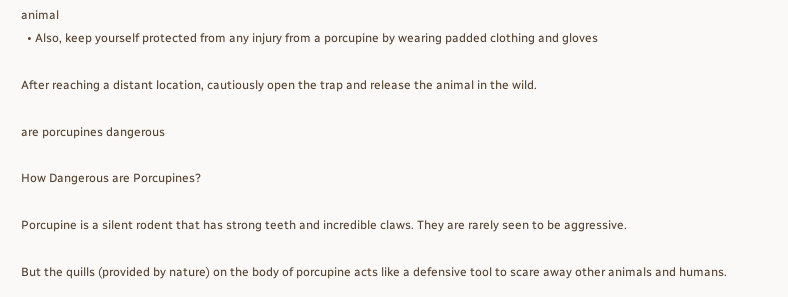animal
  • Also, keep yourself protected from any injury from a porcupine by wearing padded clothing and gloves

After reaching a distant location, cautiously open the trap and release the animal in the wild.

are porcupines dangerous

How Dangerous are Porcupines?

Porcupine is a silent rodent that has strong teeth and incredible claws. They are rarely seen to be aggressive.

But the quills (provided by nature) on the body of porcupine acts like a defensive tool to scare away other animals and humans.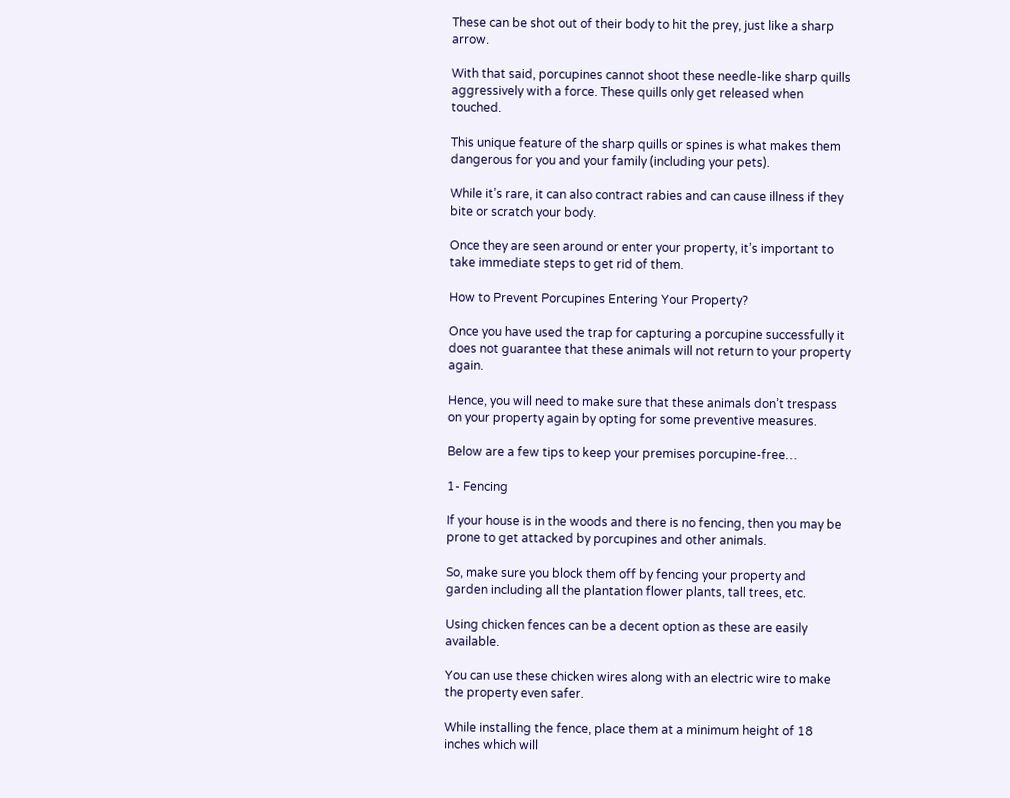These can be shot out of their body to hit the prey, just like a sharp arrow.

With that said, porcupines cannot shoot these needle-like sharp quills aggressively with a force. These quills only get released when touched.

This unique feature of the sharp quills or spines is what makes them dangerous for you and your family (including your pets).

While it’s rare, it can also contract rabies and can cause illness if they bite or scratch your body.

Once they are seen around or enter your property, it’s important to take immediate steps to get rid of them.

How to Prevent Porcupines Entering Your Property?

Once you have used the trap for capturing a porcupine successfully it does not guarantee that these animals will not return to your property again.

Hence, you will need to make sure that these animals don’t trespass on your property again by opting for some preventive measures.

Below are a few tips to keep your premises porcupine-free…

1- Fencing

If your house is in the woods and there is no fencing, then you may be prone to get attacked by porcupines and other animals.

So, make sure you block them off by fencing your property and garden including all the plantation flower plants, tall trees, etc.

Using chicken fences can be a decent option as these are easily available.

You can use these chicken wires along with an electric wire to make the property even safer.

While installing the fence, place them at a minimum height of 18 inches which will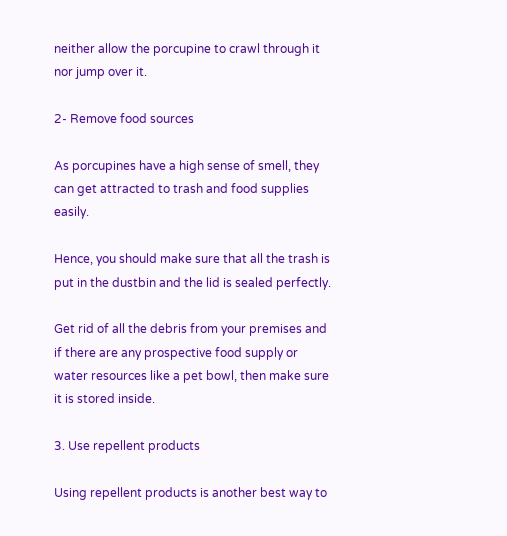neither allow the porcupine to crawl through it nor jump over it.

2- Remove food sources

As porcupines have a high sense of smell, they can get attracted to trash and food supplies easily.

Hence, you should make sure that all the trash is put in the dustbin and the lid is sealed perfectly.

Get rid of all the debris from your premises and if there are any prospective food supply or water resources like a pet bowl, then make sure it is stored inside.

3. Use repellent products

Using repellent products is another best way to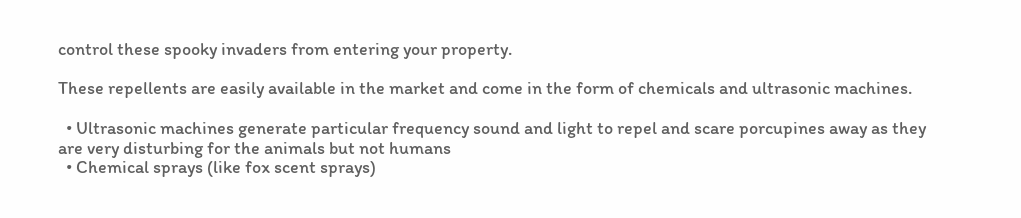control these spooky invaders from entering your property.

These repellents are easily available in the market and come in the form of chemicals and ultrasonic machines.

  • Ultrasonic machines generate particular frequency sound and light to repel and scare porcupines away as they are very disturbing for the animals but not humans
  • Chemical sprays (like fox scent sprays)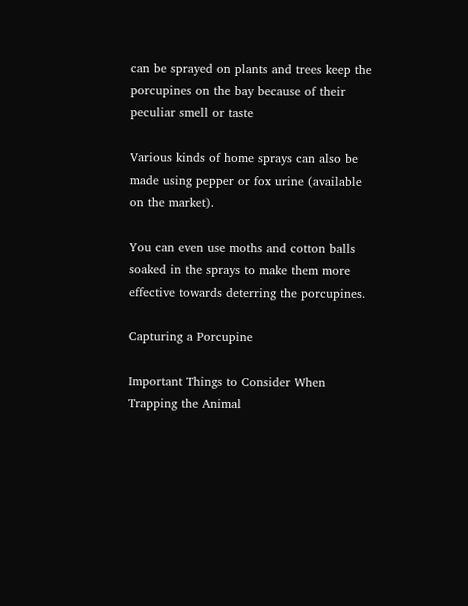can be sprayed on plants and trees keep the porcupines on the bay because of their peculiar smell or taste

Various kinds of home sprays can also be made using pepper or fox urine (available on the market).

You can even use moths and cotton balls soaked in the sprays to make them more effective towards deterring the porcupines.

Capturing a Porcupine

Important Things to Consider When Trapping the Animal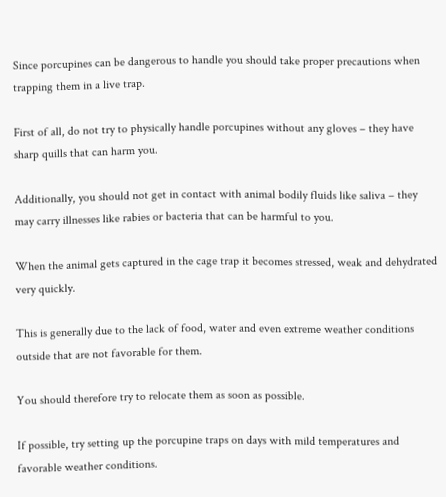Since porcupines can be dangerous to handle you should take proper precautions when trapping them in a live trap.

First of all, do not try to physically handle porcupines without any gloves – they have sharp quills that can harm you.

Additionally, you should not get in contact with animal bodily fluids like saliva – they may carry illnesses like rabies or bacteria that can be harmful to you.

When the animal gets captured in the cage trap it becomes stressed, weak and dehydrated very quickly.

This is generally due to the lack of food, water and even extreme weather conditions outside that are not favorable for them.

You should therefore try to relocate them as soon as possible.

If possible, try setting up the porcupine traps on days with mild temperatures and favorable weather conditions.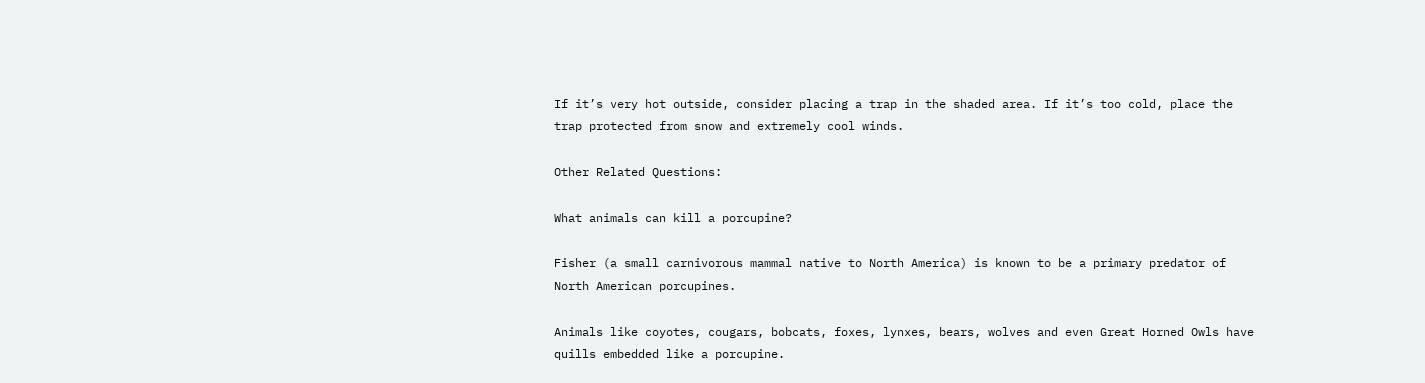If it’s very hot outside, consider placing a trap in the shaded area. If it’s too cold, place the trap protected from snow and extremely cool winds.

Other Related Questions:

What animals can kill a porcupine?

Fisher (a small carnivorous mammal native to North America) is known to be a primary predator of North American porcupines.

Animals like coyotes, cougars, bobcats, foxes, lynxes, bears, wolves and even Great Horned Owls have quills embedded like a porcupine.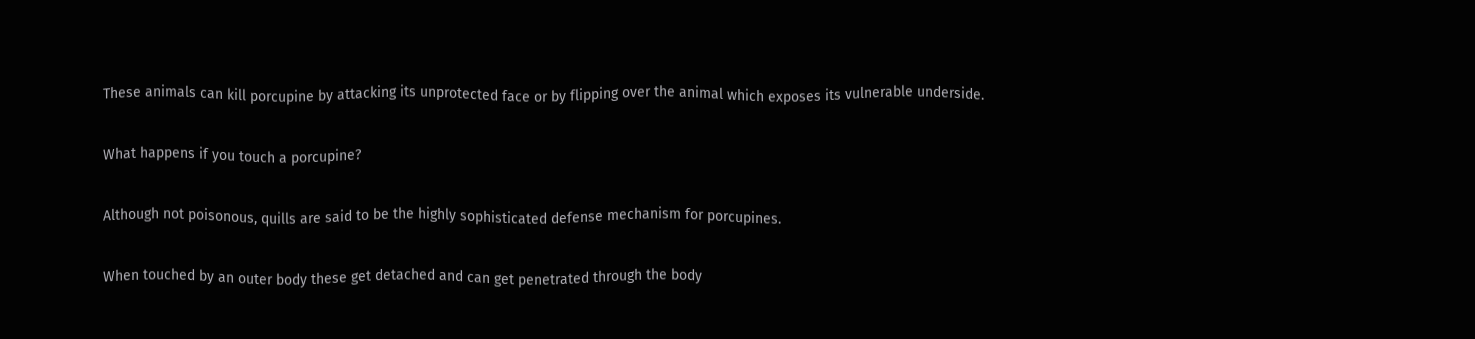These animals can kill porcupine by attacking its unprotected face or by flipping over the animal which exposes its vulnerable underside.

What happens if you touch a porcupine?

Although not poisonous, quills are said to be the highly sophisticated defense mechanism for porcupines.

When touched by an outer body these get detached and can get penetrated through the body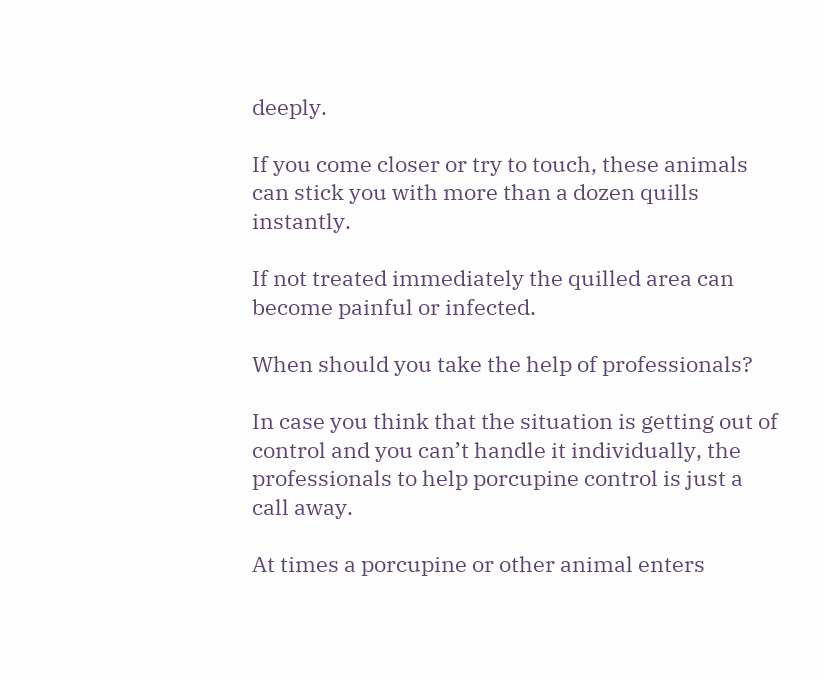deeply.

If you come closer or try to touch, these animals can stick you with more than a dozen quills instantly.

If not treated immediately the quilled area can become painful or infected.

When should you take the help of professionals?

In case you think that the situation is getting out of control and you can’t handle it individually, the professionals to help porcupine control is just a call away.

At times a porcupine or other animal enters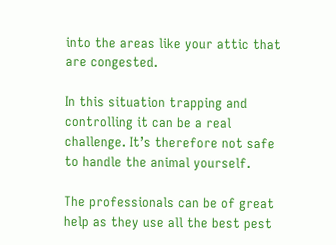into the areas like your attic that are congested.

In this situation trapping and controlling it can be a real challenge. It’s therefore not safe to handle the animal yourself.

The professionals can be of great help as they use all the best pest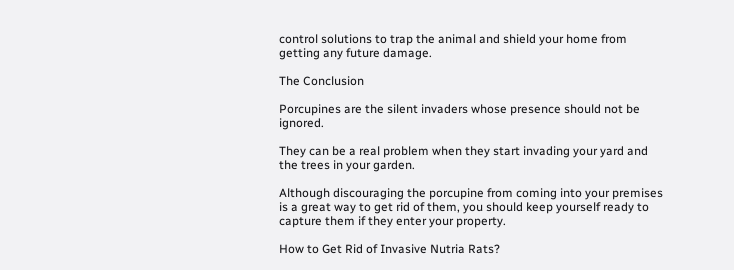control solutions to trap the animal and shield your home from getting any future damage.

The Conclusion

Porcupines are the silent invaders whose presence should not be ignored.

They can be a real problem when they start invading your yard and the trees in your garden.

Although discouraging the porcupine from coming into your premises is a great way to get rid of them, you should keep yourself ready to capture them if they enter your property.

How to Get Rid of Invasive Nutria Rats?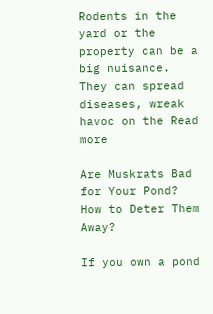Rodents in the yard or the property can be a big nuisance. They can spread diseases, wreak havoc on the Read more

Are Muskrats Bad for Your Pond? How to Deter Them Away?

If you own a pond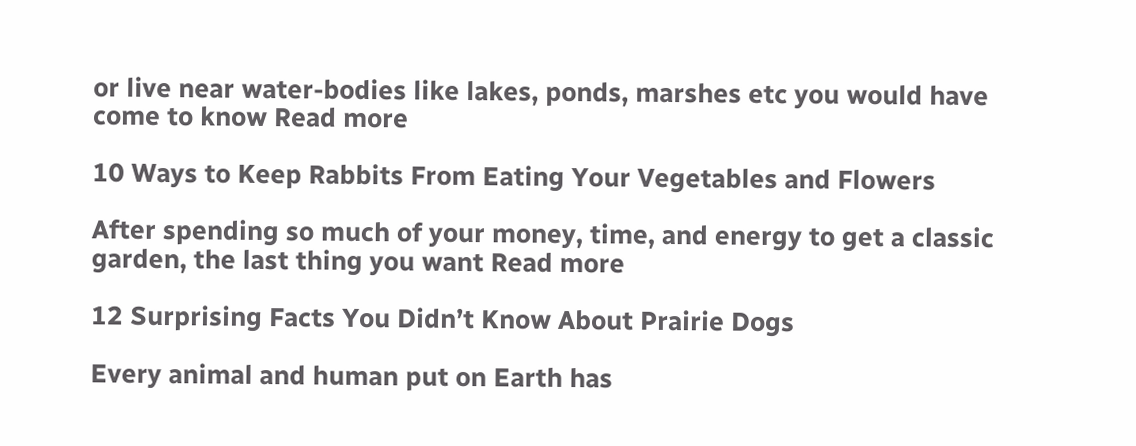or live near water-bodies like lakes, ponds, marshes etc you would have come to know Read more

10 Ways to Keep Rabbits From Eating Your Vegetables and Flowers

After spending so much of your money, time, and energy to get a classic garden, the last thing you want Read more

12 Surprising Facts You Didn’t Know About Prairie Dogs

Every animal and human put on Earth has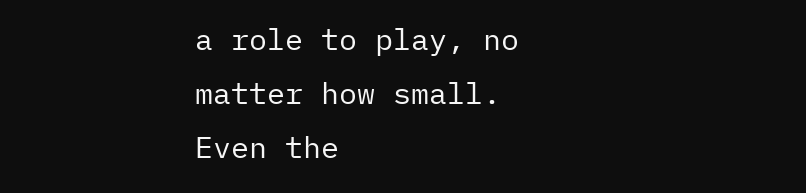a role to play, no matter how small. Even the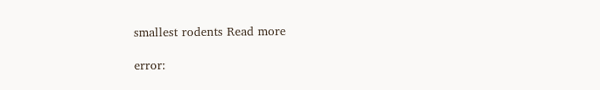smallest rodents Read more

error: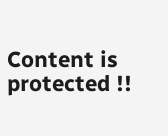Content is protected !!